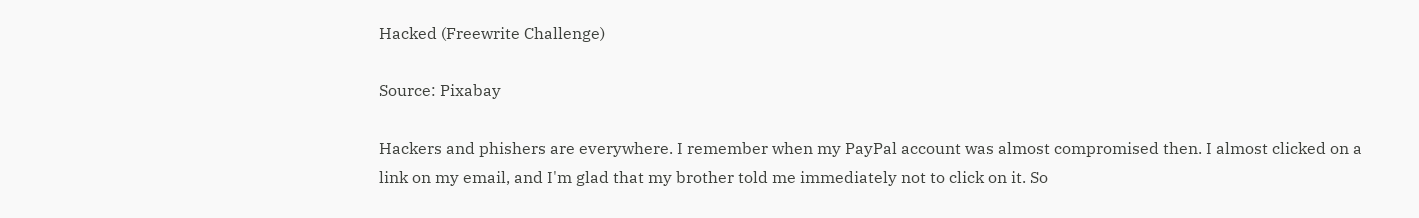Hacked (Freewrite Challenge)

Source: Pixabay

Hackers and phishers are everywhere. I remember when my PayPal account was almost compromised then. I almost clicked on a link on my email, and I'm glad that my brother told me immediately not to click on it. So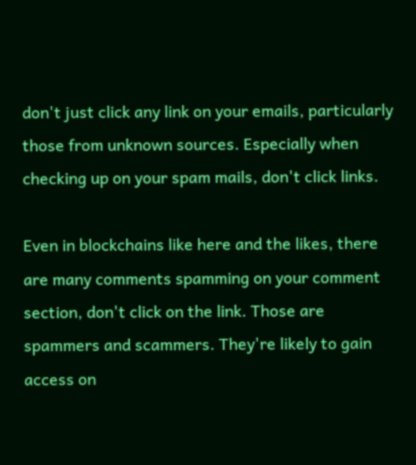don't just click any link on your emails, particularly those from unknown sources. Especially when checking up on your spam mails, don't click links.

Even in blockchains like here and the likes, there are many comments spamming on your comment section, don't click on the link. Those are spammers and scammers. They're likely to gain access on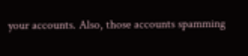your accounts. Also, those accounts spamming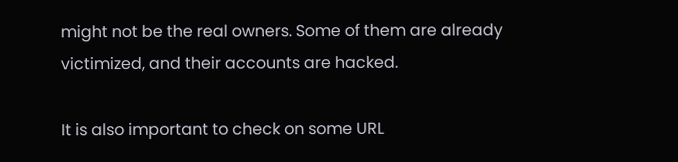might not be the real owners. Some of them are already victimized, and their accounts are hacked.

It is also important to check on some URL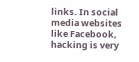links. In social media websites like Facebook, hacking is very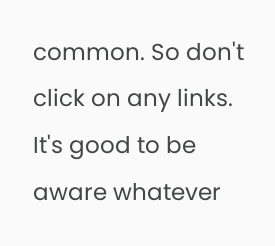common. So don't click on any links. It's good to be aware whatever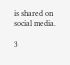is shared on social media.

3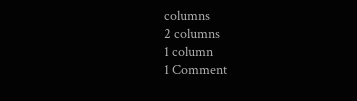columns
2 columns
1 column
1 Comment